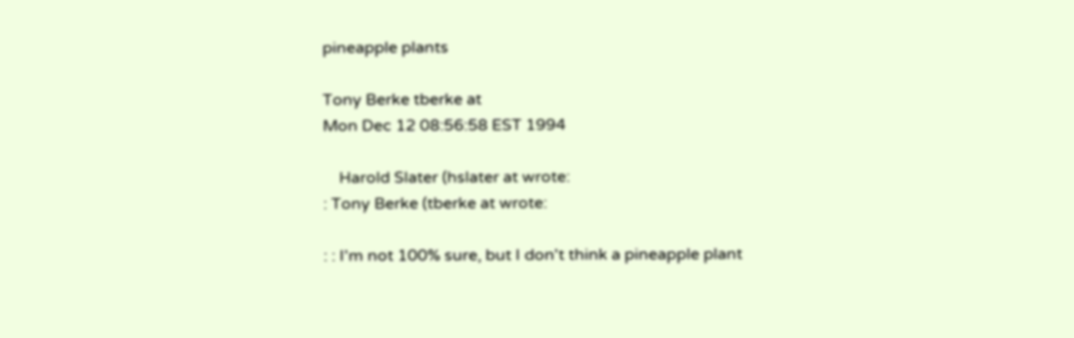pineapple plants

Tony Berke tberke at
Mon Dec 12 08:56:58 EST 1994

    Harold Slater (hslater at wrote:
: Tony Berke (tberke at wrote:

: : I'm not 100% sure, but I don't think a pineapple plant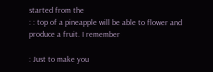started from the
: : top of a pineapple will be able to flower and produce a fruit. I remember

: Just to make you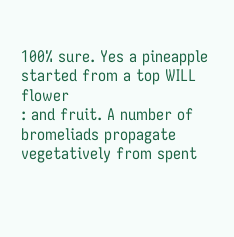100% sure. Yes a pineapple started from a top WILL flower
: and fruit. A number of bromeliads propagate vegetatively from spent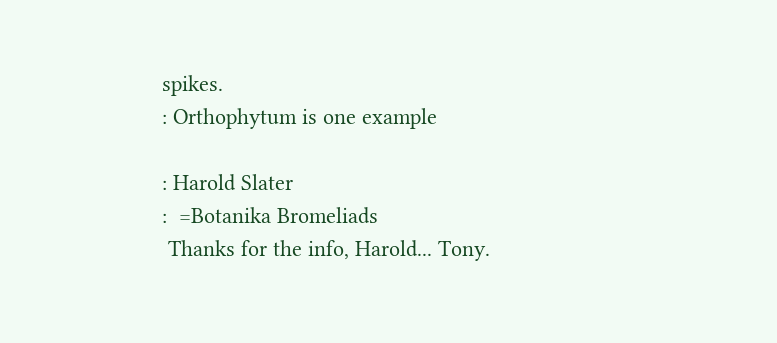spikes.
: Orthophytum is one example

: Harold Slater
:  =Botanika Bromeliads
 Thanks for the info, Harold... Tony.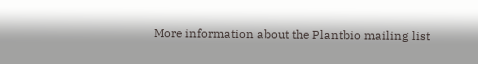More information about the Plantbio mailing list